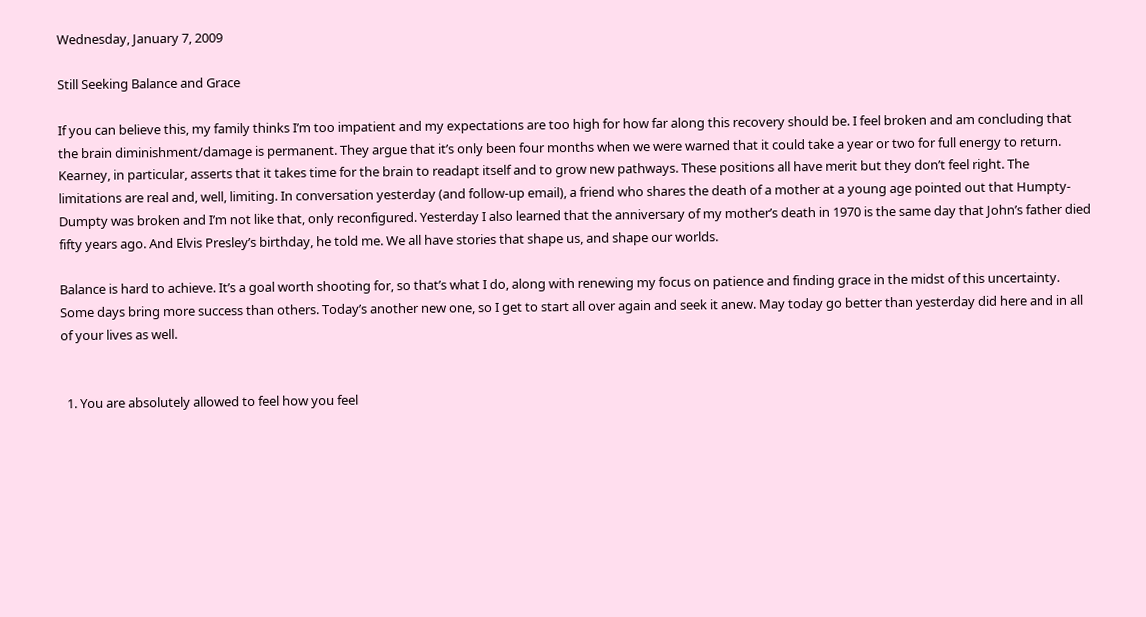Wednesday, January 7, 2009

Still Seeking Balance and Grace

If you can believe this, my family thinks I’m too impatient and my expectations are too high for how far along this recovery should be. I feel broken and am concluding that the brain diminishment/damage is permanent. They argue that it’s only been four months when we were warned that it could take a year or two for full energy to return. Kearney, in particular, asserts that it takes time for the brain to readapt itself and to grow new pathways. These positions all have merit but they don’t feel right. The limitations are real and, well, limiting. In conversation yesterday (and follow-up email), a friend who shares the death of a mother at a young age pointed out that Humpty-Dumpty was broken and I’m not like that, only reconfigured. Yesterday I also learned that the anniversary of my mother’s death in 1970 is the same day that John’s father died fifty years ago. And Elvis Presley’s birthday, he told me. We all have stories that shape us, and shape our worlds.

Balance is hard to achieve. It’s a goal worth shooting for, so that’s what I do, along with renewing my focus on patience and finding grace in the midst of this uncertainty. Some days bring more success than others. Today’s another new one, so I get to start all over again and seek it anew. May today go better than yesterday did here and in all of your lives as well.


  1. You are absolutely allowed to feel how you feel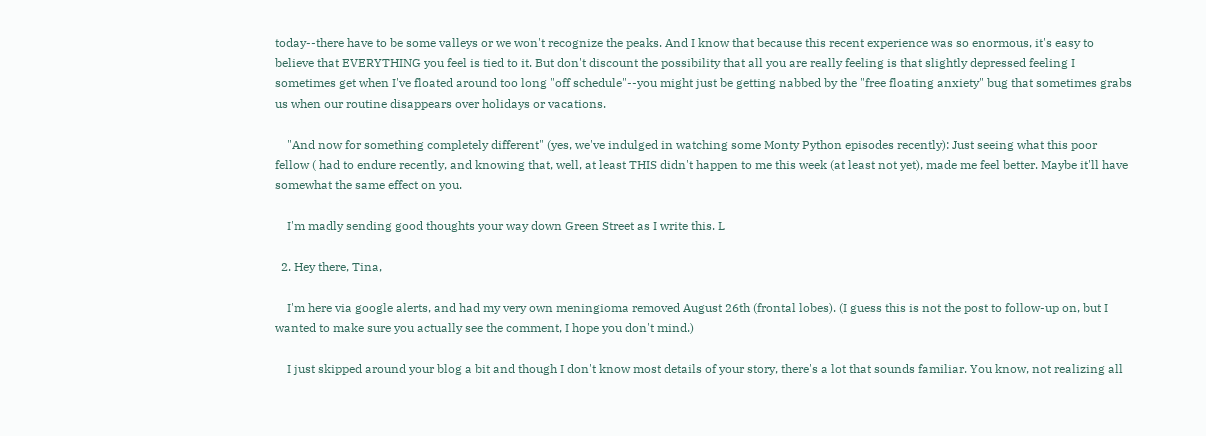today--there have to be some valleys or we won't recognize the peaks. And I know that because this recent experience was so enormous, it's easy to believe that EVERYTHING you feel is tied to it. But don't discount the possibility that all you are really feeling is that slightly depressed feeling I sometimes get when I've floated around too long "off schedule"--you might just be getting nabbed by the "free floating anxiety" bug that sometimes grabs us when our routine disappears over holidays or vacations.

    "And now for something completely different" (yes, we've indulged in watching some Monty Python episodes recently): Just seeing what this poor fellow ( had to endure recently, and knowing that, well, at least THIS didn't happen to me this week (at least not yet), made me feel better. Maybe it'll have somewhat the same effect on you.

    I'm madly sending good thoughts your way down Green Street as I write this. L

  2. Hey there, Tina,

    I'm here via google alerts, and had my very own meningioma removed August 26th (frontal lobes). (I guess this is not the post to follow-up on, but I wanted to make sure you actually see the comment, I hope you don't mind.)

    I just skipped around your blog a bit and though I don't know most details of your story, there's a lot that sounds familiar. You know, not realizing all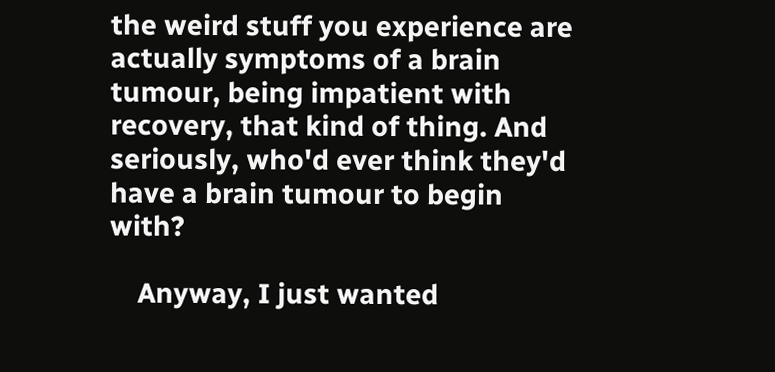the weird stuff you experience are actually symptoms of a brain tumour, being impatient with recovery, that kind of thing. And seriously, who'd ever think they'd have a brain tumour to begin with?

    Anyway, I just wanted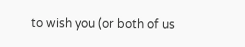to wish you (or both of us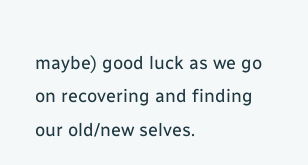maybe) good luck as we go on recovering and finding our old/new selves.